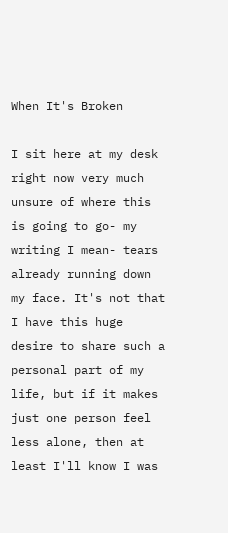When It's Broken

I sit here at my desk right now very much unsure of where this is going to go- my writing I mean- tears already running down my face. It's not that I have this huge desire to share such a personal part of my life, but if it makes just one person feel less alone, then at least I'll know I was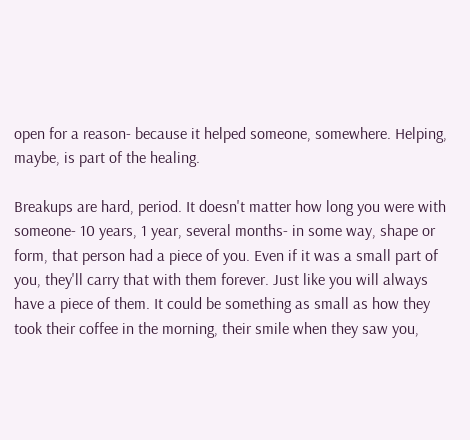open for a reason- because it helped someone, somewhere. Helping, maybe, is part of the healing.

Breakups are hard, period. It doesn't matter how long you were with someone- 10 years, 1 year, several months- in some way, shape or form, that person had a piece of you. Even if it was a small part of you, they'll carry that with them forever. Just like you will always have a piece of them. It could be something as small as how they took their coffee in the morning, their smile when they saw you,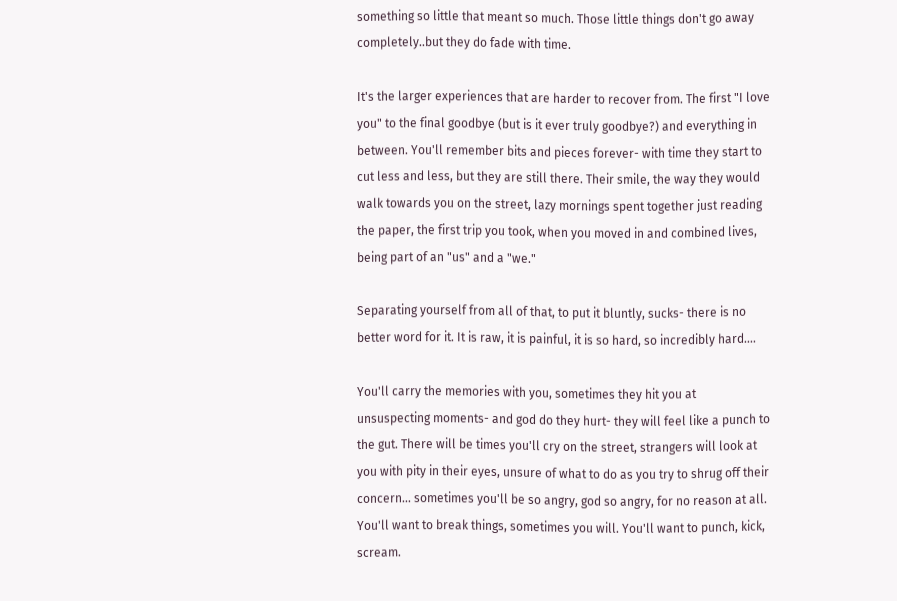something so little that meant so much. Those little things don't go away completely..but they do fade with time.

It's the larger experiences that are harder to recover from. The first "I love you" to the final goodbye (but is it ever truly goodbye?) and everything in between. You'll remember bits and pieces forever- with time they start to cut less and less, but they are still there. Their smile, the way they would walk towards you on the street, lazy mornings spent together just reading the paper, the first trip you took, when you moved in and combined lives, being part of an "us" and a "we."

Separating yourself from all of that, to put it bluntly, sucks- there is no better word for it. It is raw, it is painful, it is so hard, so incredibly hard....

You'll carry the memories with you, sometimes they hit you at unsuspecting moments- and god do they hurt- they will feel like a punch to the gut. There will be times you'll cry on the street, strangers will look at you with pity in their eyes, unsure of what to do as you try to shrug off their concern... sometimes you'll be so angry, god so angry, for no reason at all. You'll want to break things, sometimes you will. You'll want to punch, kick, scream.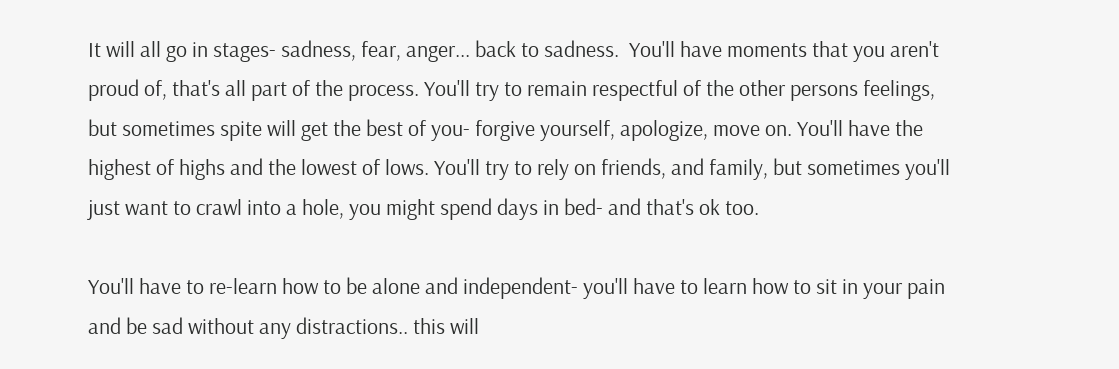It will all go in stages- sadness, fear, anger... back to sadness.  You'll have moments that you aren't proud of, that's all part of the process. You'll try to remain respectful of the other persons feelings, but sometimes spite will get the best of you- forgive yourself, apologize, move on. You'll have the highest of highs and the lowest of lows. You'll try to rely on friends, and family, but sometimes you'll just want to crawl into a hole, you might spend days in bed- and that's ok too.

You'll have to re-learn how to be alone and independent- you'll have to learn how to sit in your pain and be sad without any distractions.. this will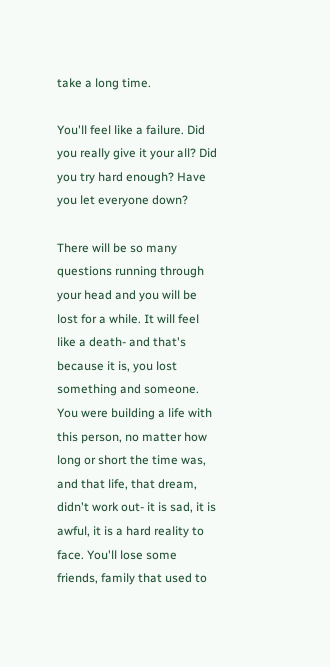take a long time.

You'll feel like a failure. Did you really give it your all? Did you try hard enough? Have you let everyone down?

There will be so many questions running through your head and you will be lost for a while. It will feel like a death- and that's because it is, you lost something and someone. You were building a life with this person, no matter how long or short the time was, and that life, that dream, didn't work out- it is sad, it is awful, it is a hard reality to face. You'll lose some friends, family that used to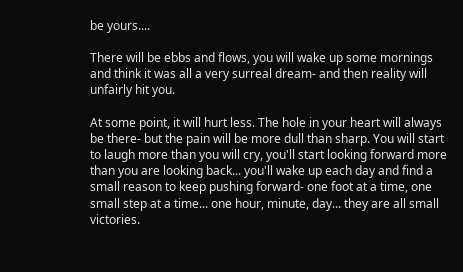be yours....

There will be ebbs and flows, you will wake up some mornings and think it was all a very surreal dream- and then reality will unfairly hit you.

At some point, it will hurt less. The hole in your heart will always be there- but the pain will be more dull than sharp. You will start to laugh more than you will cry, you'll start looking forward more than you are looking back... you'll wake up each day and find a small reason to keep pushing forward- one foot at a time, one small step at a time... one hour, minute, day... they are all small victories.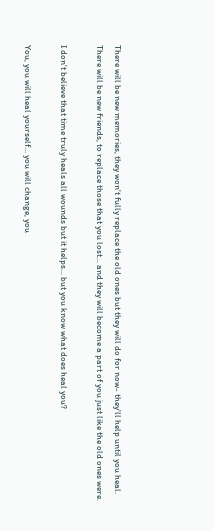There will be new memories, they won't fully replace the old ones but they will do for now- they'll help until you heal. There will be new friends, to replace those that you lost... and they will become a part of you just like the old ones were.

I don't believe that time truly heals all wounds but it helps... but you know what does heal you?

You, you will heal yourself... you will change, you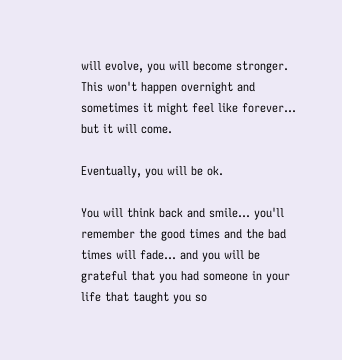will evolve, you will become stronger. This won't happen overnight and sometimes it might feel like forever... but it will come.

Eventually, you will be ok.

You will think back and smile... you'll remember the good times and the bad times will fade... and you will be grateful that you had someone in your life that taught you so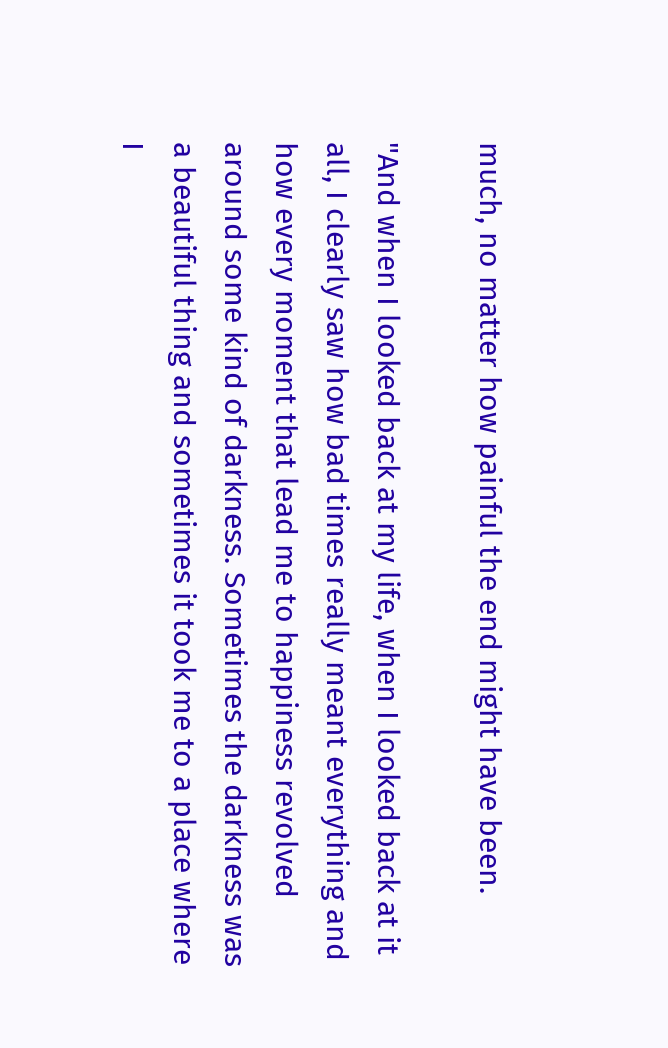much, no matter how painful the end might have been.

"And when I looked back at my life, when I looked back at it all, I clearly saw how bad times really meant everything and how every moment that lead me to happiness revolved around some kind of darkness. Sometimes the darkness was a beautiful thing and sometimes it took me to a place where I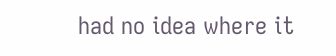had no idea where it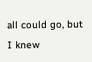all could go, but I knew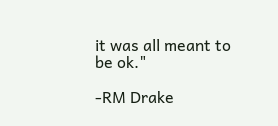it was all meant to be ok."

-RM Drake